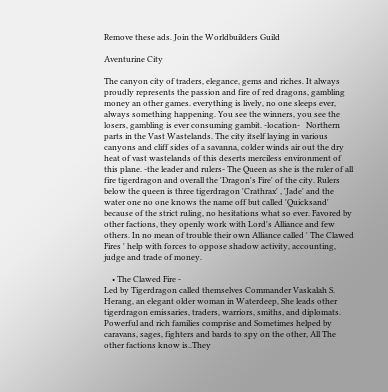Remove these ads. Join the Worldbuilders Guild

Aventurine City

The canyon city of traders, elegance, gems and riches. It always proudly represents the passion and fire of red dragons, gambling money an other games. everything is lively, no one sleeps ever, always something happening. You see the winners, you see the losers, gambling is ever consuming gambit. -location-   Northern parts in the Vast Wastelands. The city itself laying in various canyons and cliff sides of a savanna, colder winds air out the dry heat of vast wastelands of this deserts merciless environment of this plane. -the leader and rulers- The Queen as she is the ruler of all fire tigerdragon and overall the 'Dragon's Fire' of the city. Rulers below the queen is three tigerdragon 'Crathrax' , 'Jade' and the water one no one knows the name off but called 'Quicksand' because of the strict ruling, no hesitations what so ever. Favored by other factions, they openly work with Lord's Alliance and few others. In no mean of trouble their own Alliance called ' The Clawed Fires ' help with forces to oppose shadow activity, accounting, judge and trade of money.

    • The Clawed Fire -
Led by Tigerdragon called themselves Commander Vaskalah S. Herang, an elegant older woman in Waterdeep, She leads other tigerdragon emissaries, traders, warriors, smiths, and diplomats. Powerful and rich families comprise and Sometimes helped by caravans, sages, fighters and bards to spy on the other, All The other factions know is..They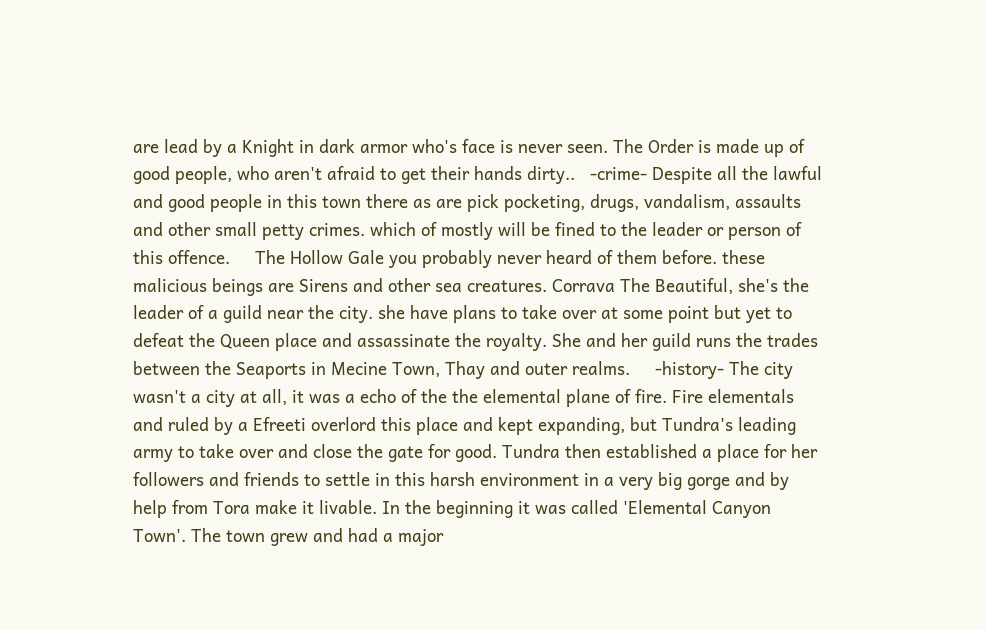are lead by a Knight in dark armor who's face is never seen. The Order is made up of good people, who aren't afraid to get their hands dirty..   -crime- Despite all the lawful and good people in this town there as are pick pocketing, drugs, vandalism, assaults and other small petty crimes. which of mostly will be fined to the leader or person of this offence.     The Hollow Gale you probably never heard of them before. these malicious beings are Sirens and other sea creatures. Corrava The Beautiful, she's the leader of a guild near the city. she have plans to take over at some point but yet to defeat the Queen place and assassinate the royalty. She and her guild runs the trades between the Seaports in Mecine Town, Thay and outer realms.     -history- The city wasn't a city at all, it was a echo of the the elemental plane of fire. Fire elementals and ruled by a Efreeti overlord this place and kept expanding, but Tundra's leading army to take over and close the gate for good. Tundra then established a place for her followers and friends to settle in this harsh environment in a very big gorge and by help from Tora make it livable. In the beginning it was called 'Elemental Canyon Town'. The town grew and had a major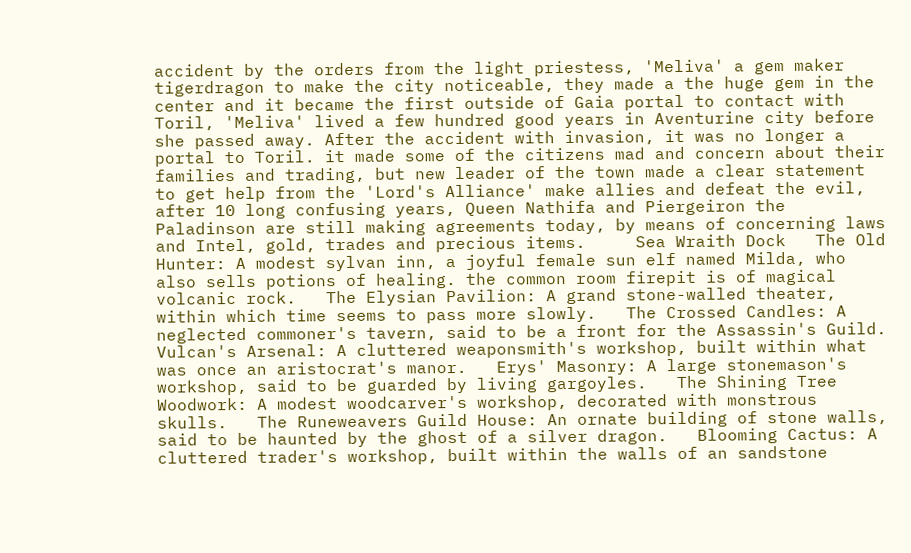accident by the orders from the light priestess, 'Meliva' a gem maker tigerdragon to make the city noticeable, they made a the huge gem in the center and it became the first outside of Gaia portal to contact with Toril, 'Meliva' lived a few hundred good years in Aventurine city before she passed away. After the accident with invasion, it was no longer a portal to Toril. it made some of the citizens mad and concern about their families and trading, but new leader of the town made a clear statement to get help from the 'Lord's Alliance' make allies and defeat the evil, after 10 long confusing years, Queen Nathifa and Piergeiron the Paladinson are still making agreements today, by means of concerning laws and Intel, gold, trades and precious items.     Sea Wraith Dock   The Old Hunter: A modest sylvan inn, a joyful female sun elf named Milda, who also sells potions of healing. the common room firepit is of magical volcanic rock.   The Elysian Pavilion: A grand stone-walled theater, within which time seems to pass more slowly.   The Crossed Candles: A neglected commoner's tavern, said to be a front for the Assassin's Guild.   Vulcan's Arsenal: A cluttered weaponsmith's workshop, built within what was once an aristocrat's manor.   Erys' Masonry: A large stonemason's workshop, said to be guarded by living gargoyles.   The Shining Tree Woodwork: A modest woodcarver's workshop, decorated with monstrous skulls.   The Runeweavers Guild House: An ornate building of stone walls, said to be haunted by the ghost of a silver dragon.   Blooming Cactus: A cluttered trader's workshop, built within the walls of an sandstone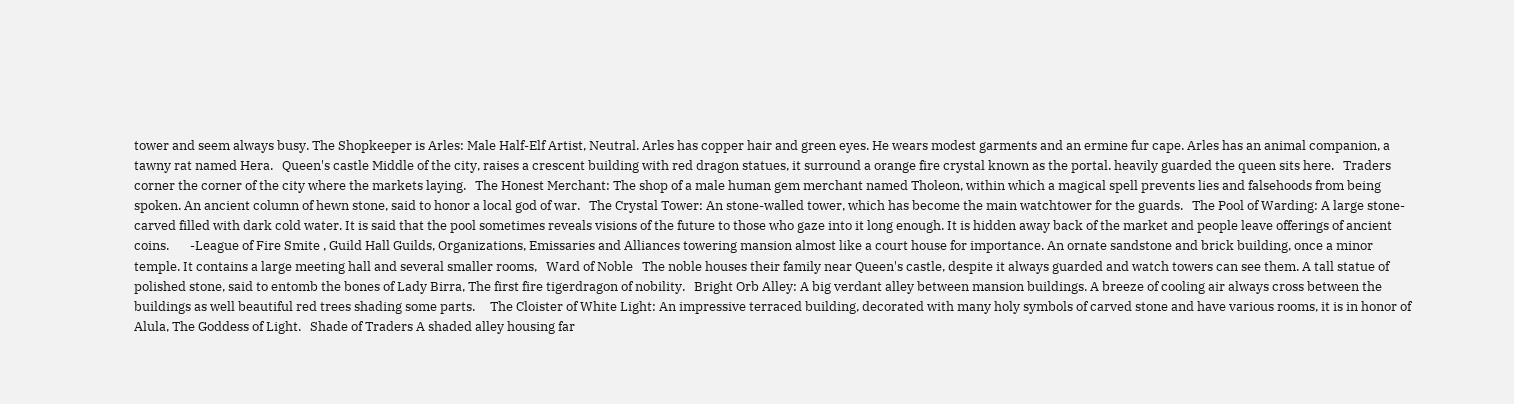tower and seem always busy. The Shopkeeper is Arles: Male Half-Elf Artist, Neutral. Arles has copper hair and green eyes. He wears modest garments and an ermine fur cape. Arles has an animal companion, a tawny rat named Hera.   Queen's castle Middle of the city, raises a crescent building with red dragon statues, it surround a orange fire crystal known as the portal. heavily guarded the queen sits here.   Traders corner the corner of the city where the markets laying.   The Honest Merchant: The shop of a male human gem merchant named Tholeon, within which a magical spell prevents lies and falsehoods from being spoken. An ancient column of hewn stone, said to honor a local god of war.   The Crystal Tower: An stone-walled tower, which has become the main watchtower for the guards.   The Pool of Warding: A large stone-carved filled with dark cold water. It is said that the pool sometimes reveals visions of the future to those who gaze into it long enough. It is hidden away back of the market and people leave offerings of ancient coins.       -League of Fire Smite , Guild Hall Guilds, Organizations, Emissaries and Alliances towering mansion almost like a court house for importance. An ornate sandstone and brick building, once a minor temple. It contains a large meeting hall and several smaller rooms,   Ward of Noble   The noble houses their family near Queen's castle, despite it always guarded and watch towers can see them. A tall statue of polished stone, said to entomb the bones of Lady Birra, The first fire tigerdragon of nobility.   Bright Orb Alley: A big verdant alley between mansion buildings. A breeze of cooling air always cross between the buildings as well beautiful red trees shading some parts.     The Cloister of White Light: An impressive terraced building, decorated with many holy symbols of carved stone and have various rooms, it is in honor of Alula, The Goddess of Light.   Shade of Traders A shaded alley housing far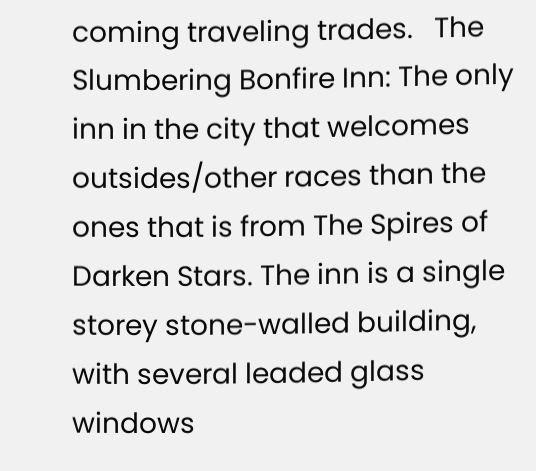coming traveling trades.   The Slumbering Bonfire Inn: The only inn in the city that welcomes outsides/other races than the ones that is from The Spires of Darken Stars. The inn is a single storey stone-walled building, with several leaded glass windows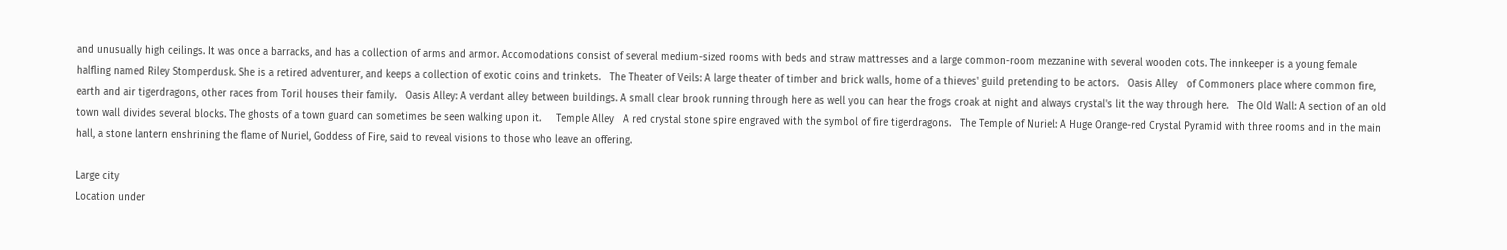and unusually high ceilings. It was once a barracks, and has a collection of arms and armor. Accomodations consist of several medium-sized rooms with beds and straw mattresses and a large common-room mezzanine with several wooden cots. The innkeeper is a young female halfling named Riley Stomperdusk. She is a retired adventurer, and keeps a collection of exotic coins and trinkets.   The Theater of Veils: A large theater of timber and brick walls, home of a thieves' guild pretending to be actors.   Oasis Alley   of Commoners place where common fire, earth and air tigerdragons, other races from Toril houses their family.   Oasis Alley: A verdant alley between buildings. A small clear brook running through here as well you can hear the frogs croak at night and always crystal's lit the way through here.   The Old Wall: A section of an old town wall divides several blocks. The ghosts of a town guard can sometimes be seen walking upon it.     Temple Alley   A red crystal stone spire engraved with the symbol of fire tigerdragons.   The Temple of Nuriel: A Huge Orange-red Crystal Pyramid with three rooms and in the main hall, a stone lantern enshrining the flame of Nuriel, Goddess of Fire, said to reveal visions to those who leave an offering.

Large city
Location under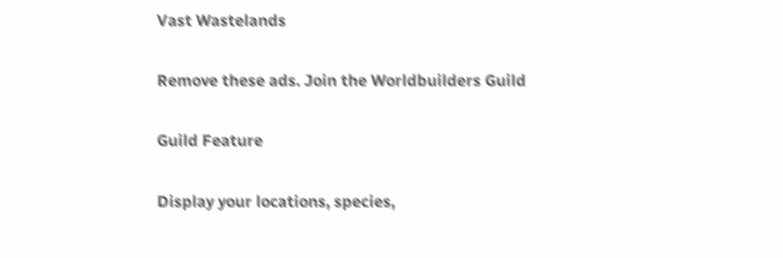Vast Wastelands

Remove these ads. Join the Worldbuilders Guild

Guild Feature

Display your locations, species,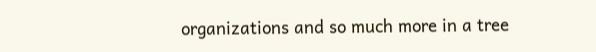organizations and so much more in a tree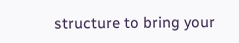structure to bring your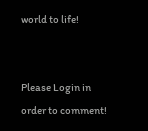world to life!


Please Login in order to comment!